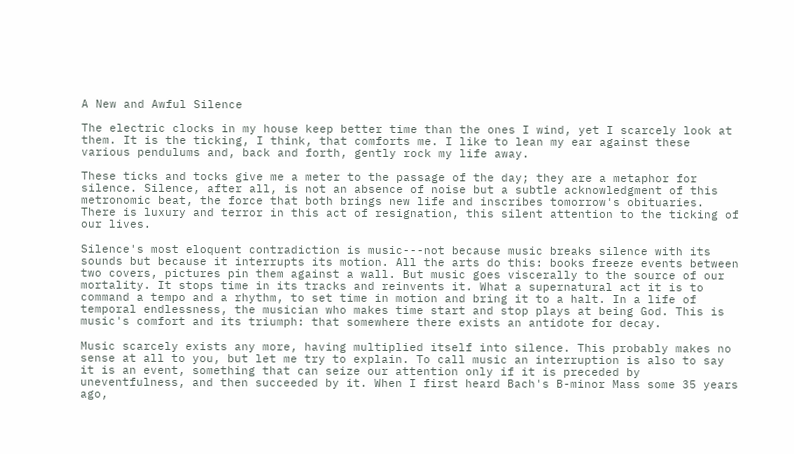A New and Awful Silence

The electric clocks in my house keep better time than the ones I wind, yet I scarcely look at them. It is the ticking, I think, that comforts me. I like to lean my ear against these various pendulums and, back and forth, gently rock my life away.

These ticks and tocks give me a meter to the passage of the day; they are a metaphor for silence. Silence, after all, is not an absence of noise but a subtle acknowledgment of this metronomic beat, the force that both brings new life and inscribes tomorrow's obituaries. There is luxury and terror in this act of resignation, this silent attention to the ticking of our lives.

Silence's most eloquent contradiction is music---not because music breaks silence with its sounds but because it interrupts its motion. All the arts do this: books freeze events between two covers, pictures pin them against a wall. But music goes viscerally to the source of our mortality. It stops time in its tracks and reinvents it. What a supernatural act it is to command a tempo and a rhythm, to set time in motion and bring it to a halt. In a life of temporal endlessness, the musician who makes time start and stop plays at being God. This is music's comfort and its triumph: that somewhere there exists an antidote for decay.

Music scarcely exists any more, having multiplied itself into silence. This probably makes no sense at all to you, but let me try to explain. To call music an interruption is also to say it is an event, something that can seize our attention only if it is preceded by uneventfulness, and then succeeded by it. When I first heard Bach's B-minor Mass some 35 years ago,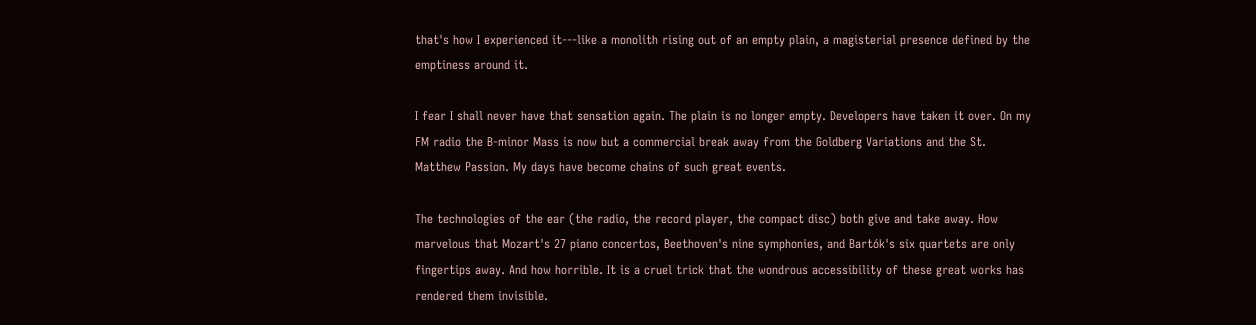that's how I experienced it---like a monolith rising out of an empty plain, a magisterial presence defined by the emptiness around it.

I fear I shall never have that sensation again. The plain is no longer empty. Developers have taken it over. On my FM radio the B-minor Mass is now but a commercial break away from the Goldberg Variations and the St. Matthew Passion. My days have become chains of such great events.

The technologies of the ear (the radio, the record player, the compact disc) both give and take away. How marvelous that Mozart's 27 piano concertos, Beethoven's nine symphonies, and Bartók's six quartets are only fingertips away. And how horrible. It is a cruel trick that the wondrous accessibility of these great works has rendered them invisible.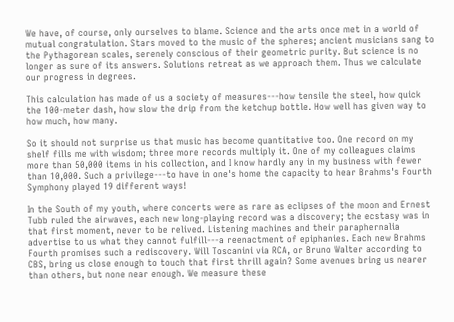We have, of course, only ourselves to blame. Science and the arts once met in a world of mutual congratulation. Stars moved to the music of the spheres; ancient musicians sang to the Pythagorean scales, serenely conscious of their geometric purity. But science is no longer as sure of its answers. Solutions retreat as we approach them. Thus we calculate our progress in degrees.

This calculation has made of us a society of measures---how tensile the steel, how quick the 100-meter dash, how slow the drip from the ketchup bottle. How well has given way to how much, how many.

So it should not surprise us that music has become quantitative too. One record on my shelf fills me with wisdom; three more records multiply it. One of my colleagues claims more than 50,000 items in his collection, and I know hardly any in my business with fewer than 10,000. Such a privilege---to have in one's home the capacity to hear Brahms's Fourth Symphony played 19 different ways!

In the South of my youth, where concerts were as rare as eclipses of the moon and Ernest Tubb ruled the airwaves, each new long-playing record was a discovery; the ecstasy was in that first moment, never to be relived. Listening machines and their paraphernalia advertise to us what they cannot fulfill---a reenactment of epiphanies. Each new Brahms Fourth promises such a rediscovery. Will Toscanini via RCA, or Bruno Walter according to CBS, bring us close enough to touch that first thrill again? Some avenues bring us nearer than others, but none near enough. We measure these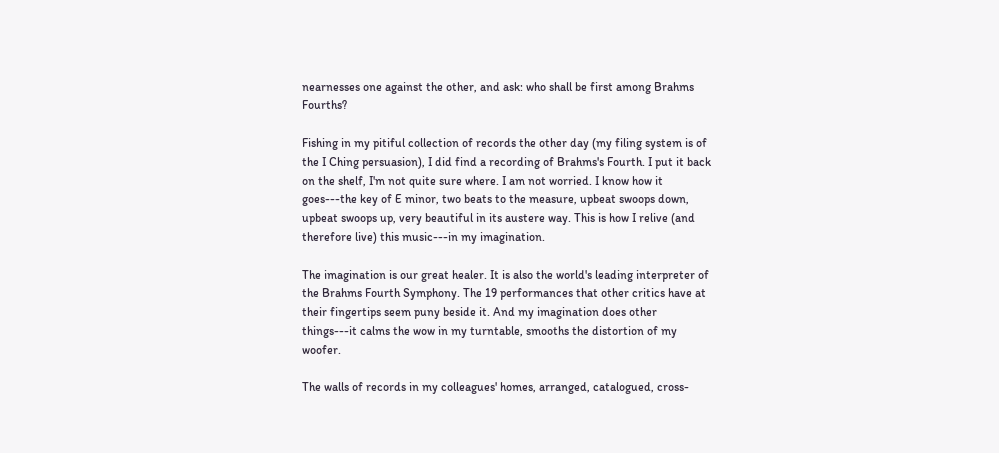nearnesses one against the other, and ask: who shall be first among Brahms Fourths?

Fishing in my pitiful collection of records the other day (my filing system is of the I Ching persuasion), I did find a recording of Brahms's Fourth. I put it back on the shelf, I'm not quite sure where. I am not worried. I know how it goes---the key of E minor, two beats to the measure, upbeat swoops down, upbeat swoops up, very beautiful in its austere way. This is how I relive (and therefore live) this music---in my imagination.

The imagination is our great healer. It is also the world's leading interpreter of the Brahms Fourth Symphony. The 19 performances that other critics have at their fingertips seem puny beside it. And my imagination does other things---it calms the wow in my turntable, smooths the distortion of my woofer.

The walls of records in my colleagues' homes, arranged, catalogued, cross-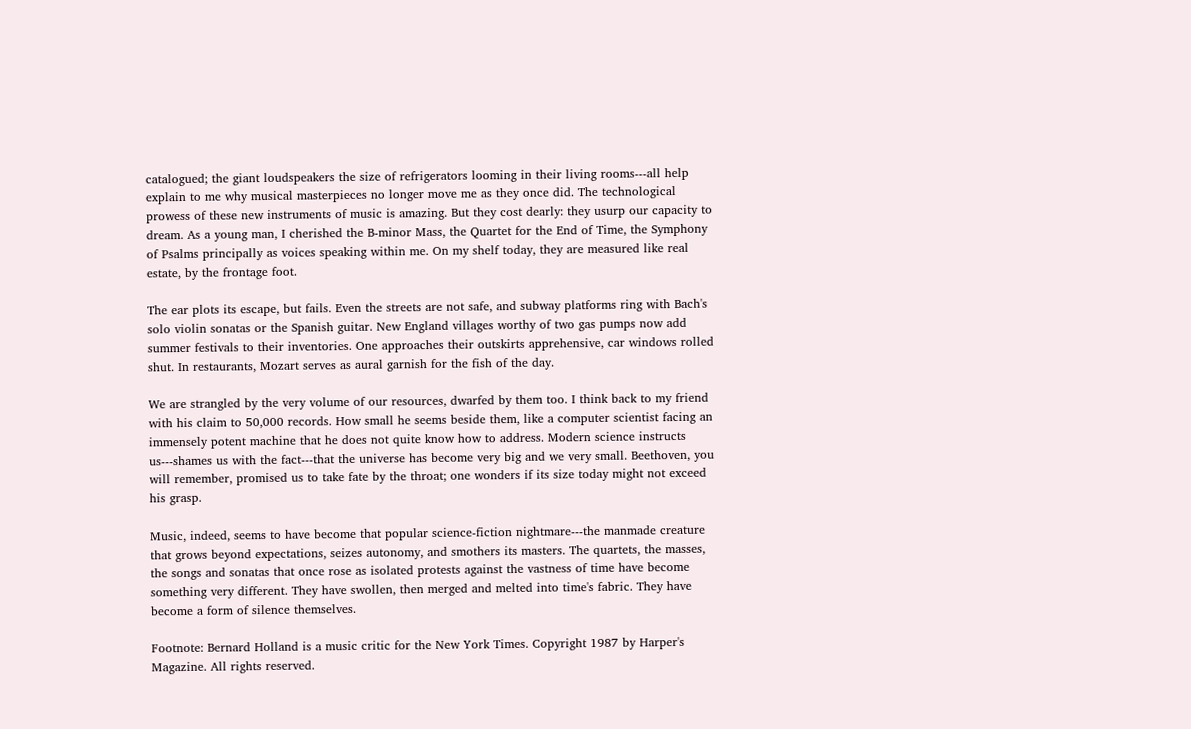catalogued; the giant loudspeakers the size of refrigerators looming in their living rooms---all help explain to me why musical masterpieces no longer move me as they once did. The technological prowess of these new instruments of music is amazing. But they cost dearly: they usurp our capacity to dream. As a young man, I cherished the B-minor Mass, the Quartet for the End of Time, the Symphony of Psalms principally as voices speaking within me. On my shelf today, they are measured like real estate, by the frontage foot.

The ear plots its escape, but fails. Even the streets are not safe, and subway platforms ring with Bach's solo violin sonatas or the Spanish guitar. New England villages worthy of two gas pumps now add summer festivals to their inventories. One approaches their outskirts apprehensive, car windows rolled shut. In restaurants, Mozart serves as aural garnish for the fish of the day.

We are strangled by the very volume of our resources, dwarfed by them too. I think back to my friend with his claim to 50,000 records. How small he seems beside them, like a computer scientist facing an immensely potent machine that he does not quite know how to address. Modern science instructs us---shames us with the fact---that the universe has become very big and we very small. Beethoven, you will remember, promised us to take fate by the throat; one wonders if its size today might not exceed his grasp.

Music, indeed, seems to have become that popular science-fiction nightmare---the manmade creature that grows beyond expectations, seizes autonomy, and smothers its masters. The quartets, the masses, the songs and sonatas that once rose as isolated protests against the vastness of time have become something very different. They have swollen, then merged and melted into time's fabric. They have become a form of silence themselves.

Footnote: Bernard Holland is a music critic for the New York Times. Copyright 1987 by Harper's Magazine. All rights reserved.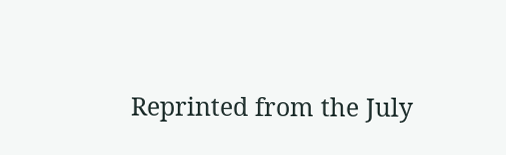Reprinted from the July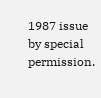1987 issue by special permission.